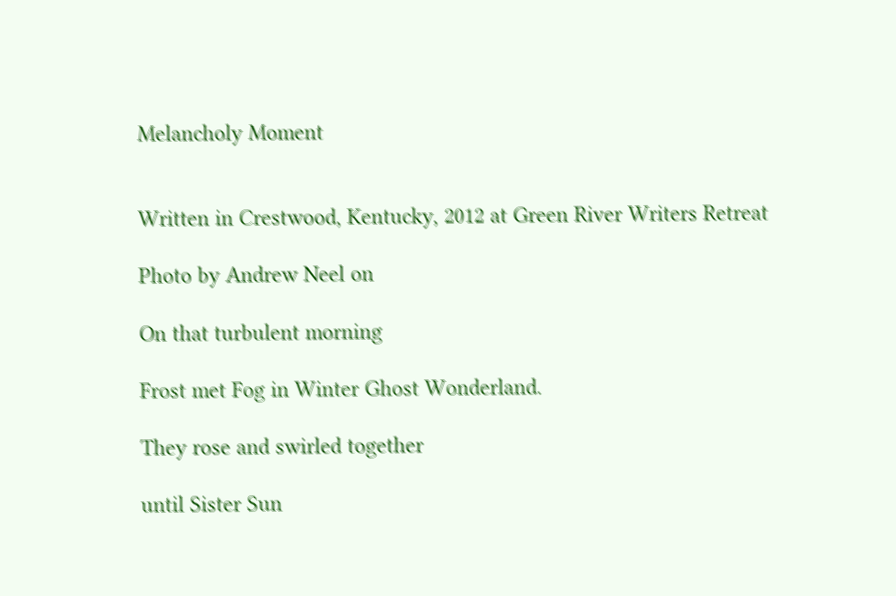Melancholy Moment


Written in Crestwood, Kentucky, 2012 at Green River Writers Retreat

Photo by Andrew Neel on

On that turbulent morning

Frost met Fog in Winter Ghost Wonderland.

They rose and swirled together

until Sister Sun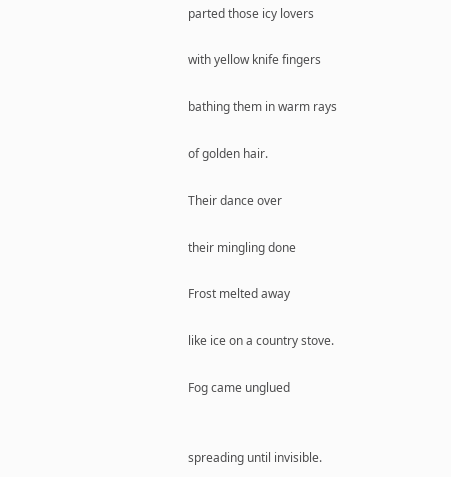parted those icy lovers

with yellow knife fingers

bathing them in warm rays

of golden hair.

Their dance over

their mingling done

Frost melted away

like ice on a country stove.

Fog came unglued


spreading until invisible.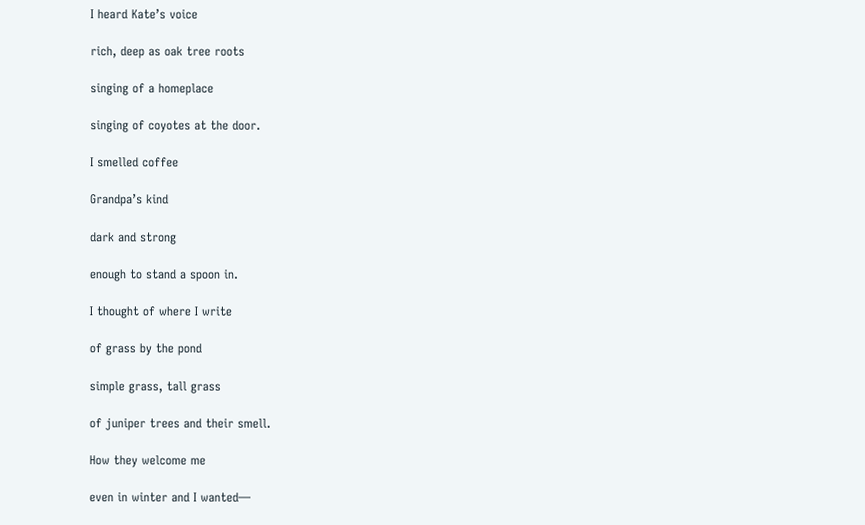I heard Kate’s voice

rich, deep as oak tree roots

singing of a homeplace

singing of coyotes at the door.

I smelled coffee

Grandpa’s kind

dark and strong

enough to stand a spoon in.

I thought of where I write

of grass by the pond

simple grass, tall grass

of juniper trees and their smell.

How they welcome me

even in winter and I wanted—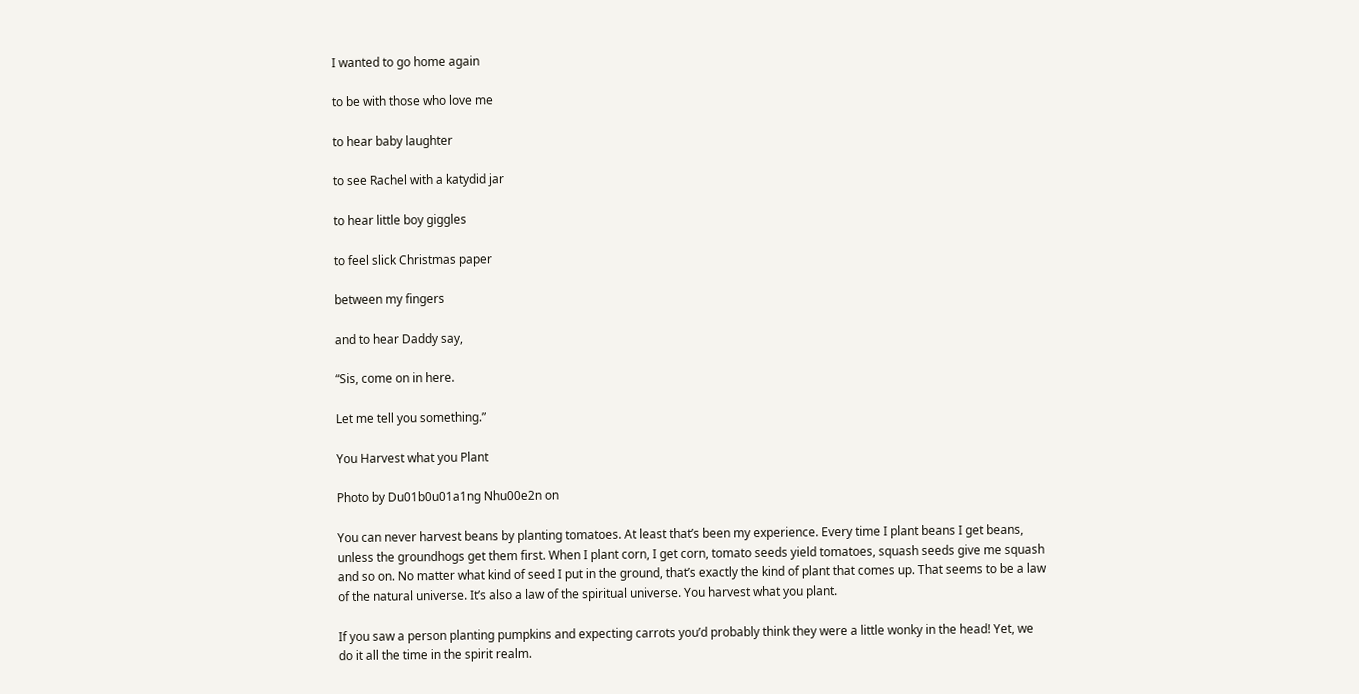I wanted to go home again

to be with those who love me

to hear baby laughter

to see Rachel with a katydid jar

to hear little boy giggles

to feel slick Christmas paper

between my fingers

and to hear Daddy say,

“Sis, come on in here.

Let me tell you something.”

You Harvest what you Plant

Photo by Du01b0u01a1ng Nhu00e2n on

You can never harvest beans by planting tomatoes. At least that’s been my experience. Every time I plant beans I get beans, unless the groundhogs get them first. When I plant corn, I get corn, tomato seeds yield tomatoes, squash seeds give me squash and so on. No matter what kind of seed I put in the ground, that’s exactly the kind of plant that comes up. That seems to be a law of the natural universe. It’s also a law of the spiritual universe. You harvest what you plant.

If you saw a person planting pumpkins and expecting carrots you’d probably think they were a little wonky in the head! Yet, we do it all the time in the spirit realm.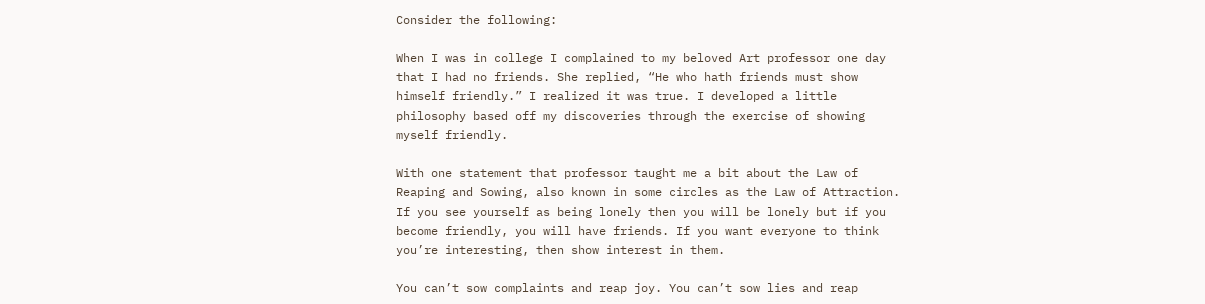Consider the following:

When I was in college I complained to my beloved Art professor one day that I had no friends. She replied, “He who hath friends must show himself friendly.” I realized it was true. I developed a little philosophy based off my discoveries through the exercise of showing myself friendly.

With one statement that professor taught me a bit about the Law of Reaping and Sowing, also known in some circles as the Law of Attraction. If you see yourself as being lonely then you will be lonely but if you become friendly, you will have friends. If you want everyone to think you’re interesting, then show interest in them.

You can’t sow complaints and reap joy. You can’t sow lies and reap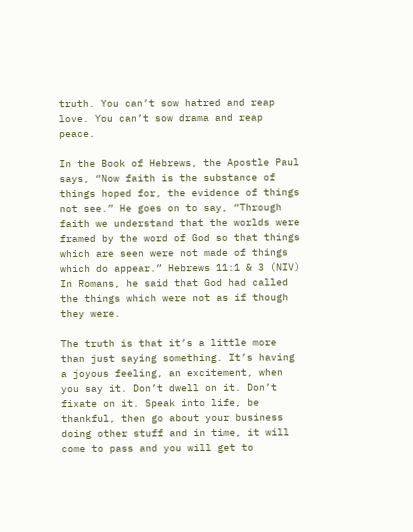truth. You can’t sow hatred and reap love. You can’t sow drama and reap peace.

In the Book of Hebrews, the Apostle Paul says, “Now faith is the substance of things hoped for, the evidence of things not see.” He goes on to say, “Through faith we understand that the worlds were framed by the word of God so that things which are seen were not made of things which do appear.” Hebrews 11:1 & 3 (NIV) In Romans, he said that God had called the things which were not as if though they were.

The truth is that it’s a little more than just saying something. It’s having a joyous feeling, an excitement, when you say it. Don’t dwell on it. Don’t fixate on it. Speak into life, be thankful, then go about your business doing other stuff and in time, it will come to pass and you will get to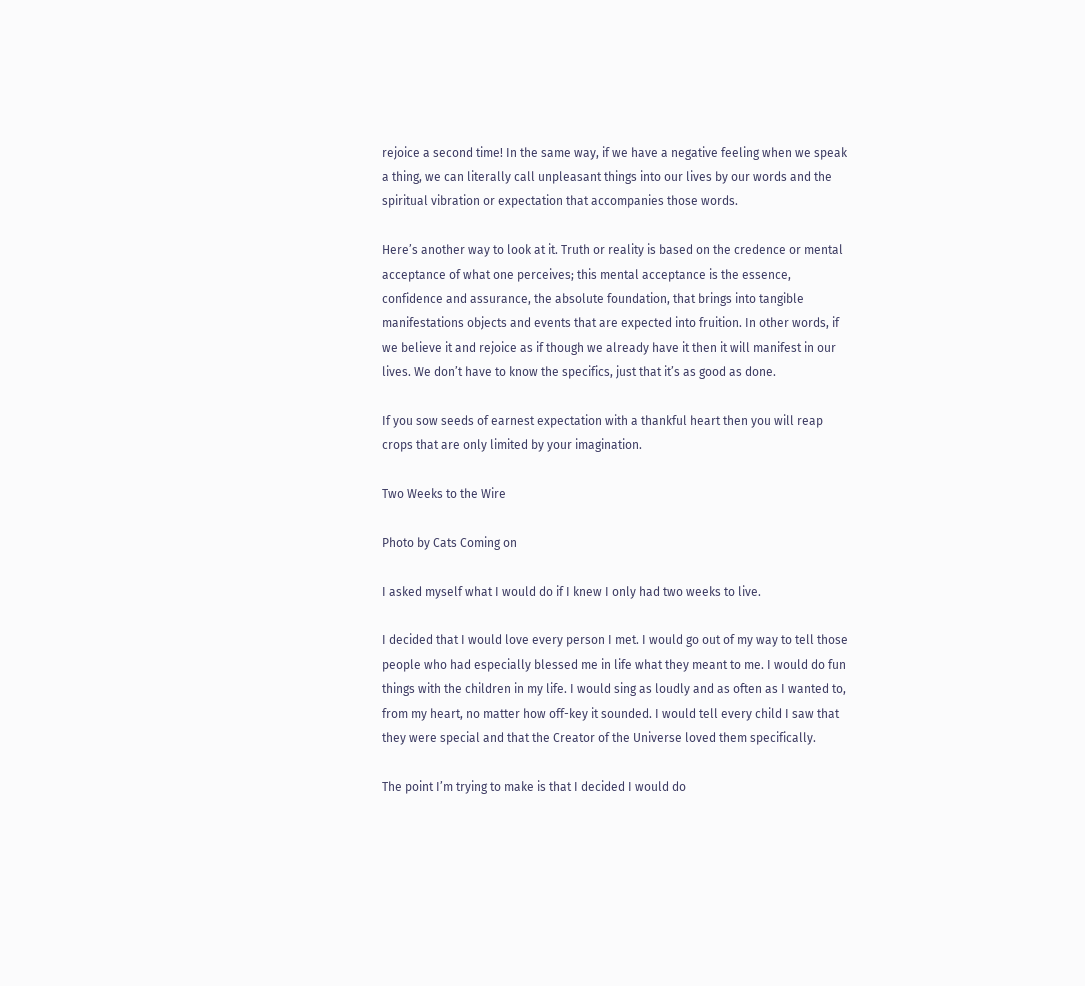rejoice a second time! In the same way, if we have a negative feeling when we speak a thing, we can literally call unpleasant things into our lives by our words and the spiritual vibration or expectation that accompanies those words.

Here’s another way to look at it. Truth or reality is based on the credence or mental acceptance of what one perceives; this mental acceptance is the essence, confidence and assurance, the absolute foundation, that brings into tangible manifestations objects and events that are expected into fruition. In other words, if we believe it and rejoice as if though we already have it then it will manifest in our lives. We don’t have to know the specifics, just that it’s as good as done.

If you sow seeds of earnest expectation with a thankful heart then you will reap crops that are only limited by your imagination.

Two Weeks to the Wire

Photo by Cats Coming on

I asked myself what I would do if I knew I only had two weeks to live.

I decided that I would love every person I met. I would go out of my way to tell those people who had especially blessed me in life what they meant to me. I would do fun things with the children in my life. I would sing as loudly and as often as I wanted to, from my heart, no matter how off-key it sounded. I would tell every child I saw that they were special and that the Creator of the Universe loved them specifically.

The point I’m trying to make is that I decided I would do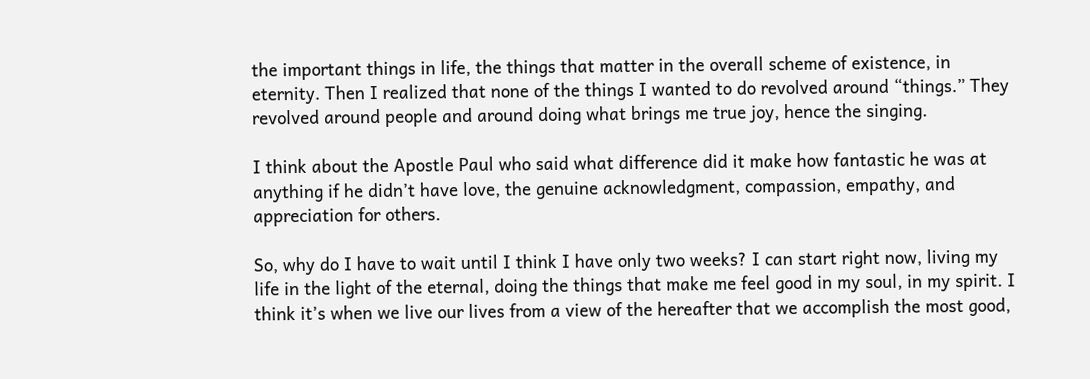the important things in life, the things that matter in the overall scheme of existence, in eternity. Then I realized that none of the things I wanted to do revolved around “things.” They revolved around people and around doing what brings me true joy, hence the singing.

I think about the Apostle Paul who said what difference did it make how fantastic he was at anything if he didn’t have love, the genuine acknowledgment, compassion, empathy, and appreciation for others.

So, why do I have to wait until I think I have only two weeks? I can start right now, living my life in the light of the eternal, doing the things that make me feel good in my soul, in my spirit. I think it’s when we live our lives from a view of the hereafter that we accomplish the most good,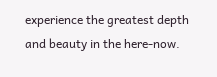experience the greatest depth and beauty in the here-now.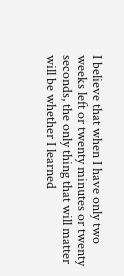I believe that when I have only two weeks left or twenty minutes or twenty seconds, the only thing that will matter will be whether I learned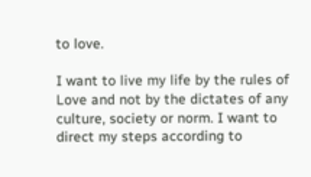to love.

I want to live my life by the rules of Love and not by the dictates of any culture, society or norm. I want to direct my steps according to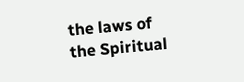the laws of the Spiritual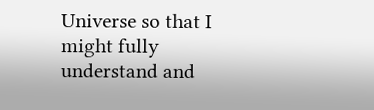Universe so that I might fully understand and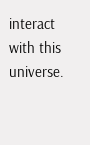interact with this universe.